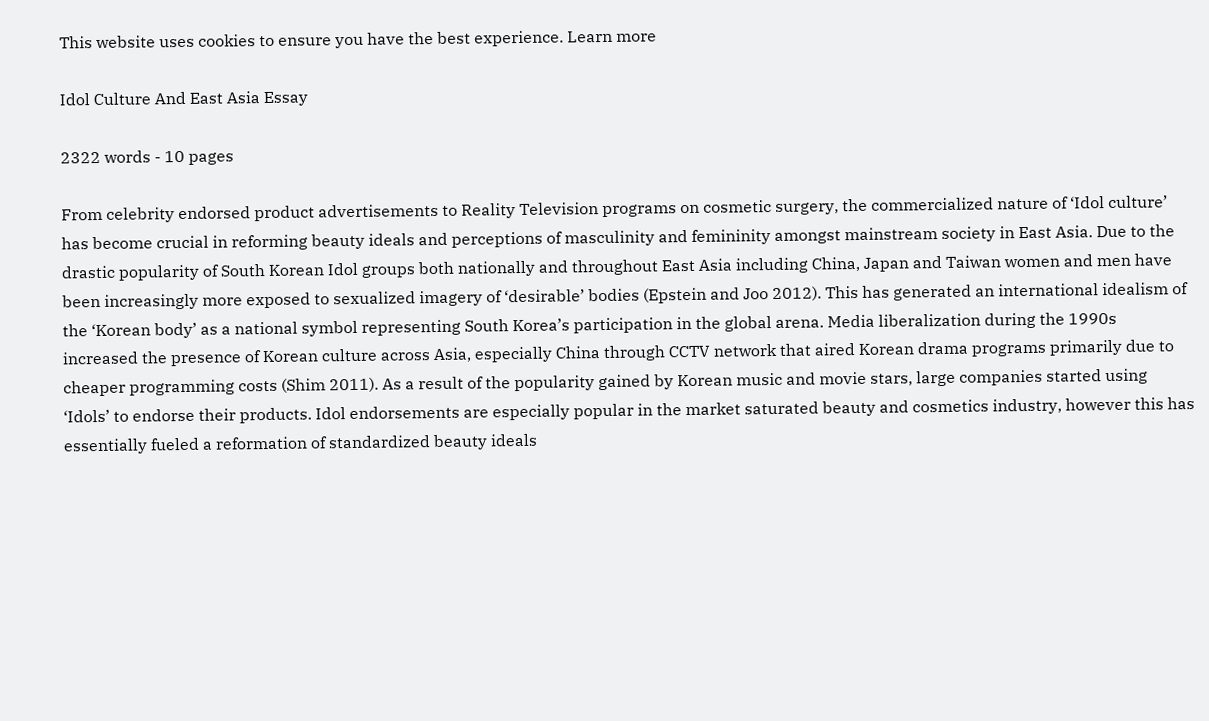This website uses cookies to ensure you have the best experience. Learn more

Idol Culture And East Asia Essay

2322 words - 10 pages

From celebrity endorsed product advertisements to Reality Television programs on cosmetic surgery, the commercialized nature of ‘Idol culture’ has become crucial in reforming beauty ideals and perceptions of masculinity and femininity amongst mainstream society in East Asia. Due to the drastic popularity of South Korean Idol groups both nationally and throughout East Asia including China, Japan and Taiwan women and men have been increasingly more exposed to sexualized imagery of ‘desirable’ bodies (Epstein and Joo 2012). This has generated an international idealism of the ‘Korean body’ as a national symbol representing South Korea’s participation in the global arena. Media liberalization during the 1990s increased the presence of Korean culture across Asia, especially China through CCTV network that aired Korean drama programs primarily due to cheaper programming costs (Shim 2011). As a result of the popularity gained by Korean music and movie stars, large companies started using ‘Idols’ to endorse their products. Idol endorsements are especially popular in the market saturated beauty and cosmetics industry, however this has essentially fueled a reformation of standardized beauty ideals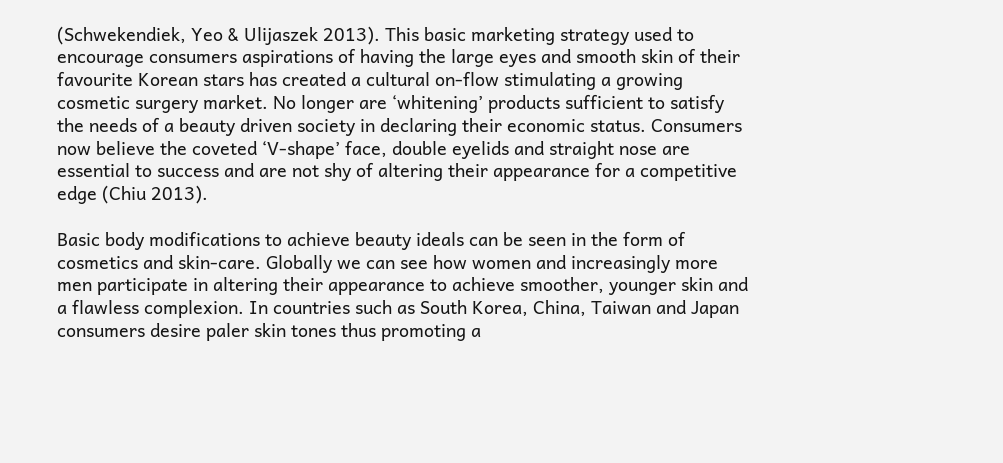(Schwekendiek, Yeo & Ulijaszek 2013). This basic marketing strategy used to encourage consumers aspirations of having the large eyes and smooth skin of their favourite Korean stars has created a cultural on-flow stimulating a growing cosmetic surgery market. No longer are ‘whitening’ products sufficient to satisfy the needs of a beauty driven society in declaring their economic status. Consumers now believe the coveted ‘V-shape’ face, double eyelids and straight nose are essential to success and are not shy of altering their appearance for a competitive edge (Chiu 2013).

Basic body modifications to achieve beauty ideals can be seen in the form of cosmetics and skin-care. Globally we can see how women and increasingly more men participate in altering their appearance to achieve smoother, younger skin and a flawless complexion. In countries such as South Korea, China, Taiwan and Japan consumers desire paler skin tones thus promoting a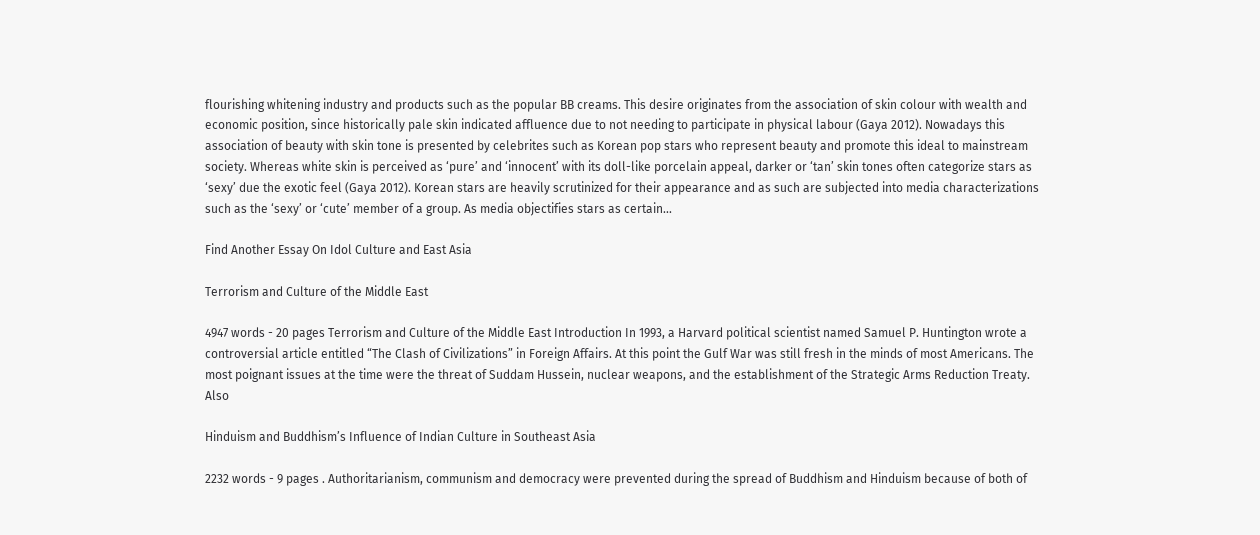flourishing whitening industry and products such as the popular BB creams. This desire originates from the association of skin colour with wealth and economic position, since historically pale skin indicated affluence due to not needing to participate in physical labour (Gaya 2012). Nowadays this association of beauty with skin tone is presented by celebrites such as Korean pop stars who represent beauty and promote this ideal to mainstream society. Whereas white skin is perceived as ‘pure’ and ‘innocent’ with its doll-like porcelain appeal, darker or ‘tan’ skin tones often categorize stars as ‘sexy’ due the exotic feel (Gaya 2012). Korean stars are heavily scrutinized for their appearance and as such are subjected into media characterizations such as the ‘sexy’ or ‘cute’ member of a group. As media objectifies stars as certain...

Find Another Essay On Idol Culture and East Asia

Terrorism and Culture of the Middle East

4947 words - 20 pages Terrorism and Culture of the Middle East Introduction In 1993, a Harvard political scientist named Samuel P. Huntington wrote a controversial article entitled “The Clash of Civilizations” in Foreign Affairs. At this point the Gulf War was still fresh in the minds of most Americans. The most poignant issues at the time were the threat of Suddam Hussein, nuclear weapons, and the establishment of the Strategic Arms Reduction Treaty. Also

Hinduism and Buddhism’s Influence of Indian Culture in Southeast Asia

2232 words - 9 pages . Authoritarianism, communism and democracy were prevented during the spread of Buddhism and Hinduism because of both of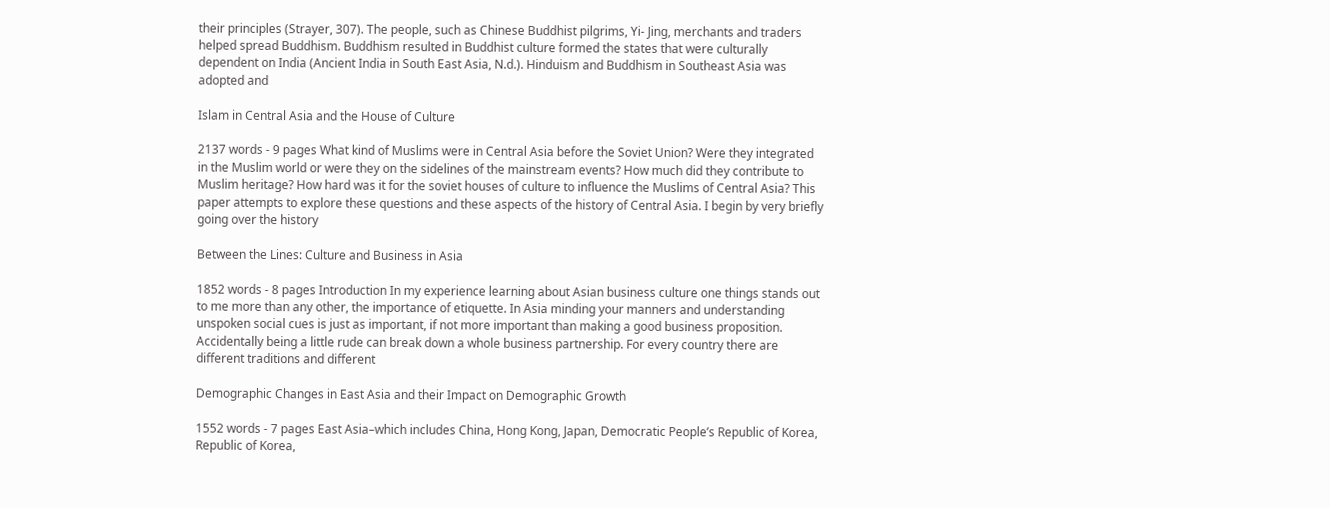their principles (Strayer, 307). The people, such as Chinese Buddhist pilgrims, Yi- Jing, merchants and traders helped spread Buddhism. Buddhism resulted in Buddhist culture formed the states that were culturally dependent on India (Ancient India in South East Asia, N.d.). Hinduism and Buddhism in Southeast Asia was adopted and

Islam in Central Asia and the House of Culture

2137 words - 9 pages What kind of Muslims were in Central Asia before the Soviet Union? Were they integrated in the Muslim world or were they on the sidelines of the mainstream events? How much did they contribute to Muslim heritage? How hard was it for the soviet houses of culture to influence the Muslims of Central Asia? This paper attempts to explore these questions and these aspects of the history of Central Asia. I begin by very briefly going over the history

Between the Lines: Culture and Business in Asia

1852 words - 8 pages Introduction In my experience learning about Asian business culture one things stands out to me more than any other, the importance of etiquette. In Asia minding your manners and understanding unspoken social cues is just as important, if not more important than making a good business proposition. Accidentally being a little rude can break down a whole business partnership. For every country there are different traditions and different

Demographic Changes in East Asia and their Impact on Demographic Growth

1552 words - 7 pages East Asia–which includes China, Hong Kong, Japan, Democratic People’s Republic of Korea, Republic of Korea,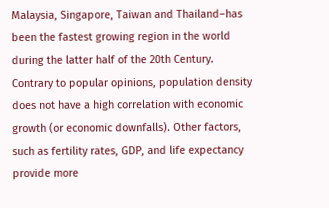Malaysia, Singapore, Taiwan and Thailand–has been the fastest growing region in the world during the latter half of the 20th Century. Contrary to popular opinions, population density does not have a high correlation with economic growth (or economic downfalls). Other factors, such as fertility rates, GDP, and life expectancy provide more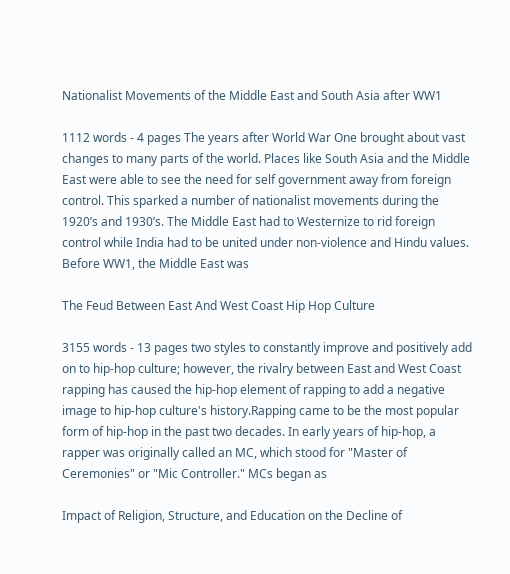Nationalist Movements of the Middle East and South Asia after WW1

1112 words - 4 pages The years after World War One brought about vast changes to many parts of the world. Places like South Asia and the Middle East were able to see the need for self government away from foreign control. This sparked a number of nationalist movements during the 1920’s and 1930’s. The Middle East had to Westernize to rid foreign control while India had to be united under non-violence and Hindu values. Before WW1, the Middle East was

The Feud Between East And West Coast Hip Hop Culture

3155 words - 13 pages two styles to constantly improve and positively add on to hip-hop culture; however, the rivalry between East and West Coast rapping has caused the hip-hop element of rapping to add a negative image to hip-hop culture's history.Rapping came to be the most popular form of hip-hop in the past two decades. In early years of hip-hop, a rapper was originally called an MC, which stood for "Master of Ceremonies" or "Mic Controller." MCs began as

Impact of Religion, Structure, and Education on the Decline of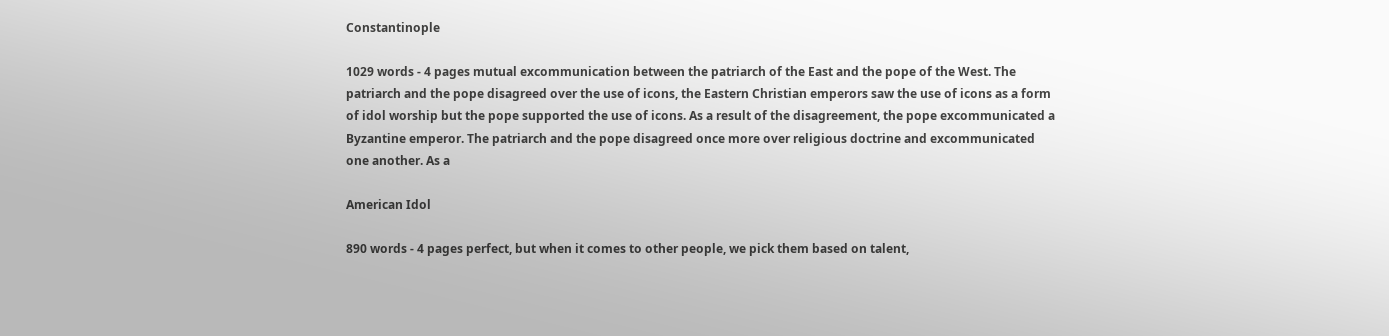Constantinople

1029 words - 4 pages mutual excommunication between the patriarch of the East and the pope of the West. The patriarch and the pope disagreed over the use of icons, the Eastern Christian emperors saw the use of icons as a form of idol worship but the pope supported the use of icons. As a result of the disagreement, the pope excommunicated a Byzantine emperor. The patriarch and the pope disagreed once more over religious doctrine and excommunicated one another. As a

American Idol

890 words - 4 pages perfect, but when it comes to other people, we pick them based on talent,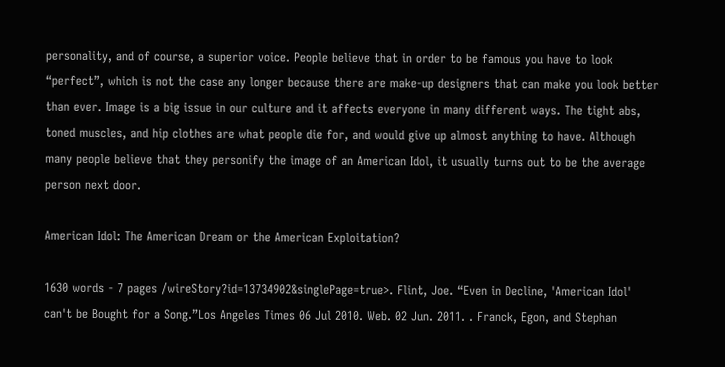personality, and of course, a superior voice. People believe that in order to be famous you have to look “perfect”, which is not the case any longer because there are make-up designers that can make you look better than ever. Image is a big issue in our culture and it affects everyone in many different ways. The tight abs, toned muscles, and hip clothes are what people die for, and would give up almost anything to have. Although many people believe that they personify the image of an American Idol, it usually turns out to be the average person next door.

American Idol: The American Dream or the American Exploitation?

1630 words - 7 pages /wireStory?id=13734902&singlePage=true>. Flint, Joe. “Even in Decline, 'American Idol' can't be Bought for a Song.”Los Angeles Times 06 Jul 2010. Web. 02 Jun. 2011. . Franck, Egon, and Stephan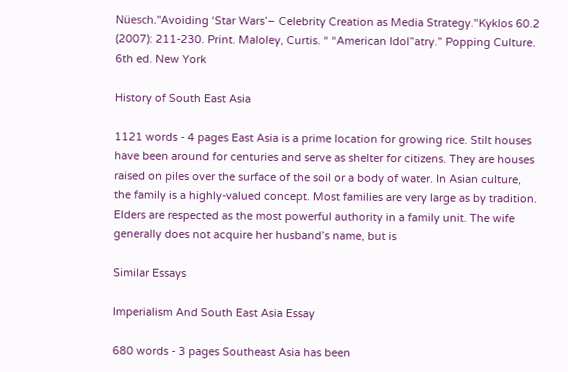Nüesch."Avoiding ‘Star Wars’– Celebrity Creation as Media Strategy."Kyklos 60.2 (2007): 211-230. Print. Maloley, Curtis. “ “American Idol”atry.” Popping Culture. 6th ed. New York

History of South East Asia

1121 words - 4 pages East Asia is a prime location for growing rice. Stilt houses have been around for centuries and serve as shelter for citizens. They are houses raised on piles over the surface of the soil or a body of water. In Asian culture, the family is a highly-valued concept. Most families are very large as by tradition. Elders are respected as the most powerful authority in a family unit. The wife generally does not acquire her husband’s name, but is

Similar Essays

Imperialism And South East Asia Essay

680 words - 3 pages Southeast Asia has been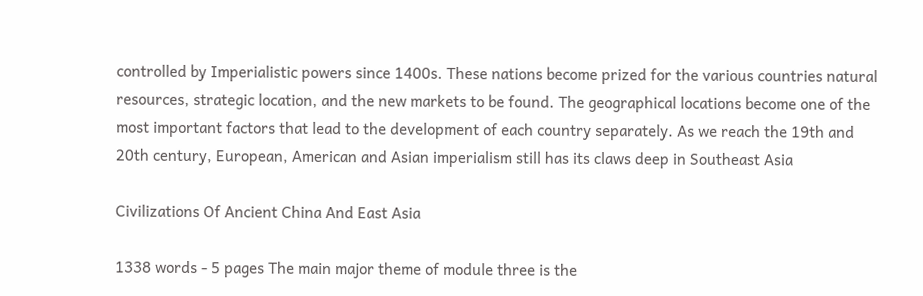controlled by Imperialistic powers since 1400s. These nations become prized for the various countries natural resources, strategic location, and the new markets to be found. The geographical locations become one of the most important factors that lead to the development of each country separately. As we reach the 19th and 20th century, European, American and Asian imperialism still has its claws deep in Southeast Asia

Civilizations Of Ancient China And East Asia

1338 words - 5 pages The main major theme of module three is the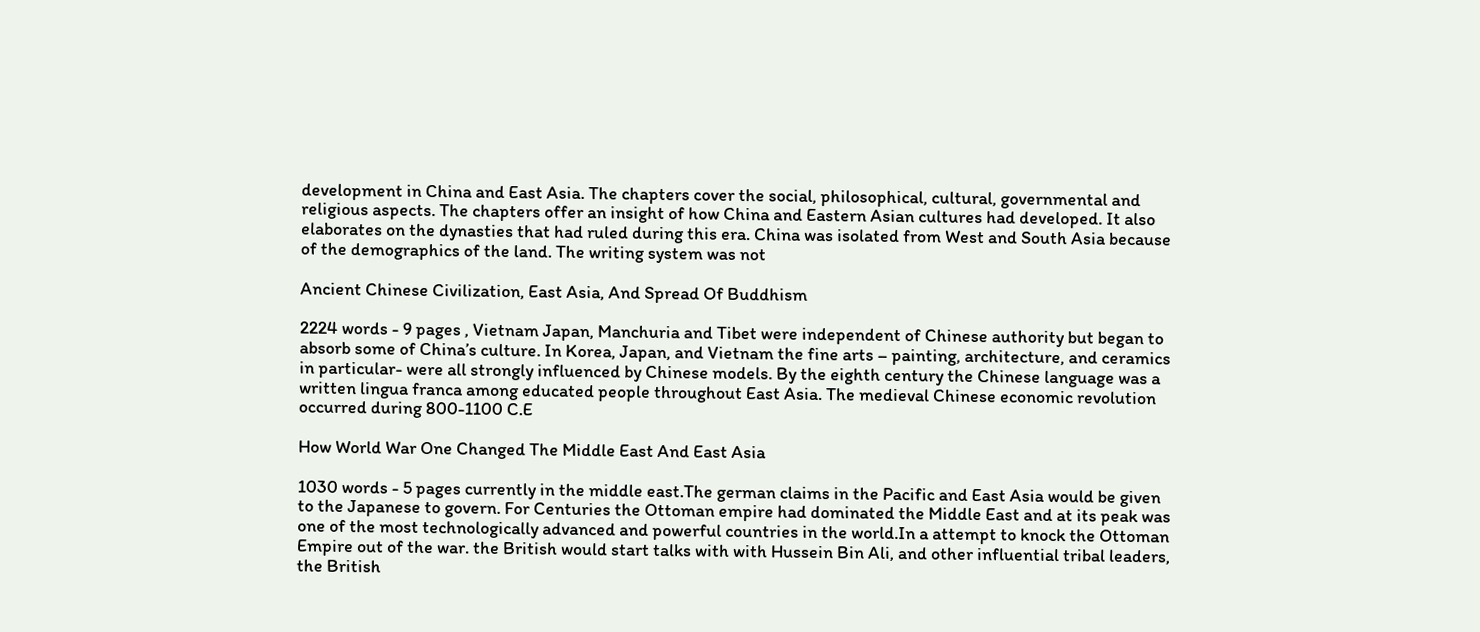development in China and East Asia. The chapters cover the social, philosophical, cultural, governmental and religious aspects. The chapters offer an insight of how China and Eastern Asian cultures had developed. It also elaborates on the dynasties that had ruled during this era. China was isolated from West and South Asia because of the demographics of the land. The writing system was not

Ancient Chinese Civilization, East Asia, And Spread Of Buddhism

2224 words - 9 pages , Vietnam Japan, Manchuria and Tibet were independent of Chinese authority but began to absorb some of China’s culture. In Korea, Japan, and Vietnam the fine arts – painting, architecture, and ceramics in particular- were all strongly influenced by Chinese models. By the eighth century the Chinese language was a written lingua franca among educated people throughout East Asia. The medieval Chinese economic revolution occurred during 800-1100 C.E

How World War One Changed The Middle East And East Asia

1030 words - 5 pages currently in the middle east.The german claims in the Pacific and East Asia would be given to the Japanese to govern. For Centuries the Ottoman empire had dominated the Middle East and at its peak was one of the most technologically advanced and powerful countries in the world.In a attempt to knock the Ottoman Empire out of the war. the British would start talks with with Hussein Bin Ali, and other influential tribal leaders, the British